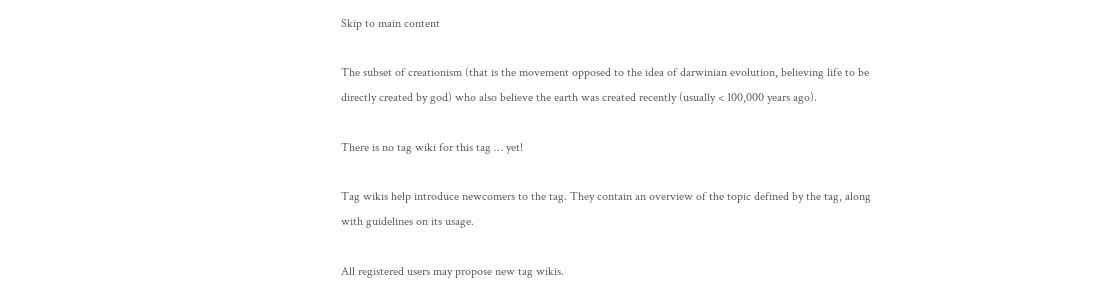Skip to main content

The subset of creationism (that is the movement opposed to the idea of darwinian evolution, believing life to be directly created by god) who also believe the earth was created recently (usually < 100,000 years ago).

There is no tag wiki for this tag … yet!

Tag wikis help introduce newcomers to the tag. They contain an overview of the topic defined by the tag, along with guidelines on its usage.

All registered users may propose new tag wikis.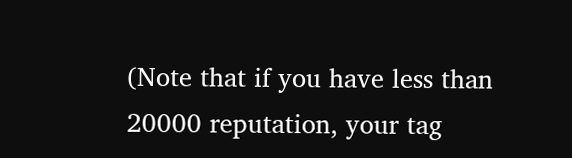(Note that if you have less than 20000 reputation, your tag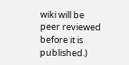wiki will be peer reviewed before it is published.)